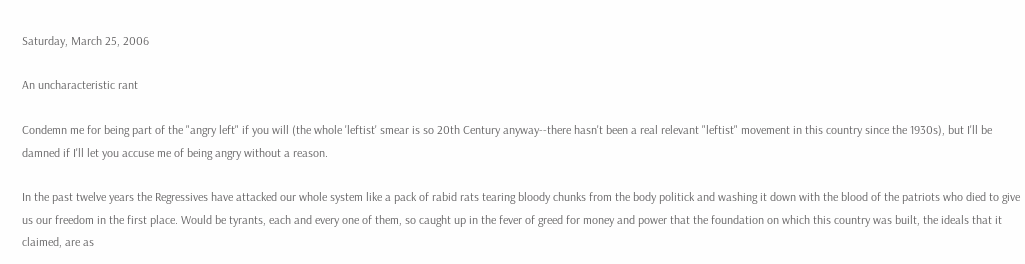Saturday, March 25, 2006

An uncharacteristic rant

Condemn me for being part of the "angry left" if you will (the whole 'leftist' smear is so 20th Century anyway--there hasn't been a real relevant "leftist" movement in this country since the 1930s), but I'll be damned if I'll let you accuse me of being angry without a reason.

In the past twelve years the Regressives have attacked our whole system like a pack of rabid rats tearing bloody chunks from the body politick and washing it down with the blood of the patriots who died to give us our freedom in the first place. Would be tyrants, each and every one of them, so caught up in the fever of greed for money and power that the foundation on which this country was built, the ideals that it claimed, are as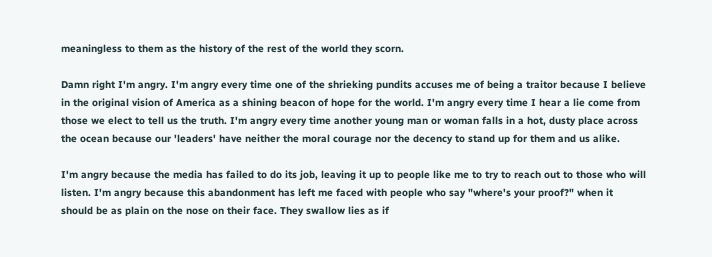meaningless to them as the history of the rest of the world they scorn.

Damn right I'm angry. I'm angry every time one of the shrieking pundits accuses me of being a traitor because I believe in the original vision of America as a shining beacon of hope for the world. I'm angry every time I hear a lie come from those we elect to tell us the truth. I'm angry every time another young man or woman falls in a hot, dusty place across the ocean because our 'leaders' have neither the moral courage nor the decency to stand up for them and us alike.

I'm angry because the media has failed to do its job, leaving it up to people like me to try to reach out to those who will listen. I'm angry because this abandonment has left me faced with people who say "where's your proof?" when it should be as plain on the nose on their face. They swallow lies as if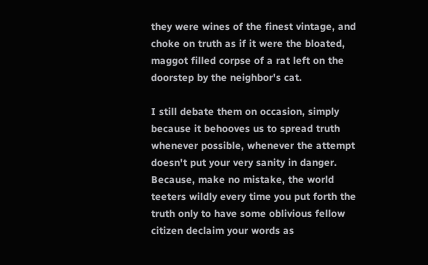they were wines of the finest vintage, and choke on truth as if it were the bloated, maggot filled corpse of a rat left on the doorstep by the neighbor's cat.

I still debate them on occasion, simply because it behooves us to spread truth whenever possible, whenever the attempt doesn't put your very sanity in danger. Because, make no mistake, the world teeters wildly every time you put forth the truth only to have some oblivious fellow citizen declaim your words as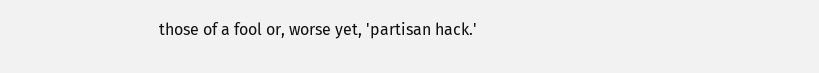those of a fool or, worse yet, 'partisan hack.'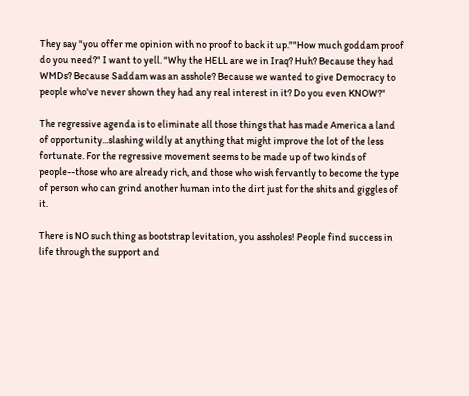They say "you offer me opinion with no proof to back it up.""How much goddam proof do you need?" I want to yell. "Why the HELL are we in Iraq? Huh? Because they had WMDs? Because Saddam was an asshole? Because we wanted to give Democracy to people who've never shown they had any real interest in it? Do you even KNOW?"

The regressive agenda is to eliminate all those things that has made America a land of opportunity...slashing wildly at anything that might improve the lot of the less fortunate. For the regressive movement seems to be made up of two kinds of people--those who are already rich, and those who wish fervantly to become the type of person who can grind another human into the dirt just for the shits and giggles of it.

There is NO such thing as bootstrap levitation, you assholes! People find success in life through the support and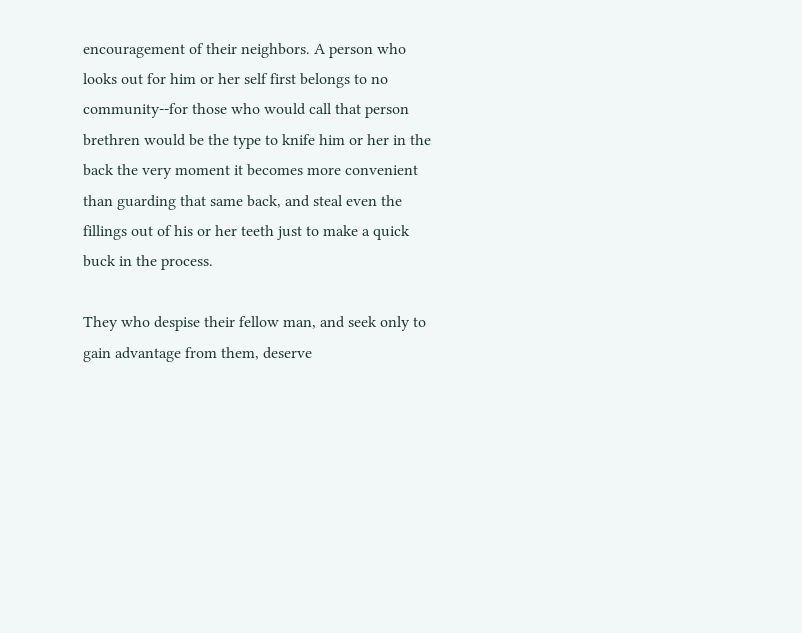encouragement of their neighbors. A person who looks out for him or her self first belongs to no community--for those who would call that person brethren would be the type to knife him or her in the back the very moment it becomes more convenient than guarding that same back, and steal even the fillings out of his or her teeth just to make a quick buck in the process.

They who despise their fellow man, and seek only to gain advantage from them, deserve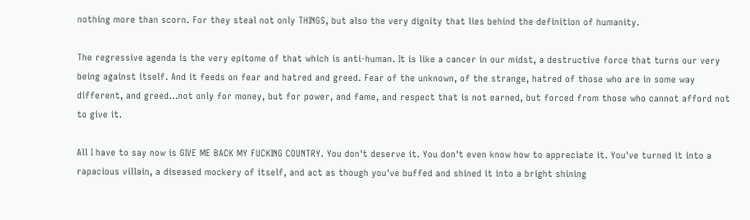nothing more than scorn. For they steal not only THINGS, but also the very dignity that lies behind the definition of humanity.

The regressive agenda is the very epitome of that which is anti-human. It is like a cancer in our midst, a destructive force that turns our very being against itself. And it feeds on fear and hatred and greed. Fear of the unknown, of the strange, hatred of those who are in some way different, and greed...not only for money, but for power, and fame, and respect that is not earned, but forced from those who cannot afford not to give it.

All I have to say now is GIVE ME BACK MY FUCKING COUNTRY. You don't deserve it. You don't even know how to appreciate it. You've turned it into a rapacious villain, a diseased mockery of itself, and act as though you've buffed and shined it into a bright shining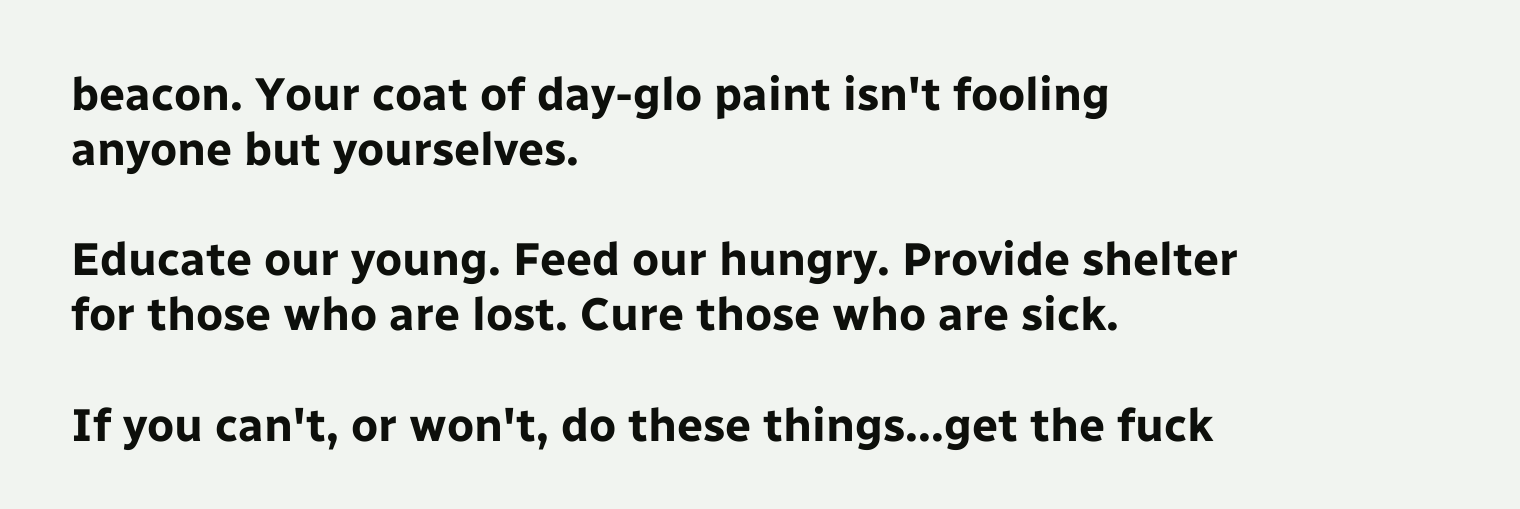beacon. Your coat of day-glo paint isn't fooling anyone but yourselves.

Educate our young. Feed our hungry. Provide shelter for those who are lost. Cure those who are sick.

If you can't, or won't, do these things...get the fuck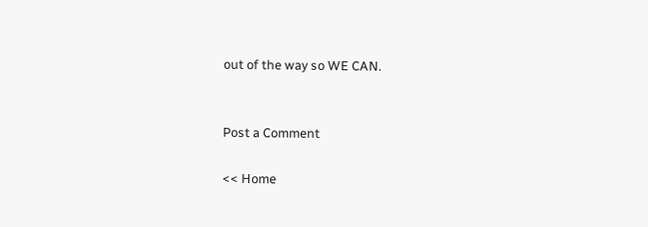out of the way so WE CAN.


Post a Comment

<< Home